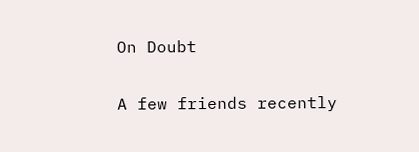On Doubt

A few friends recently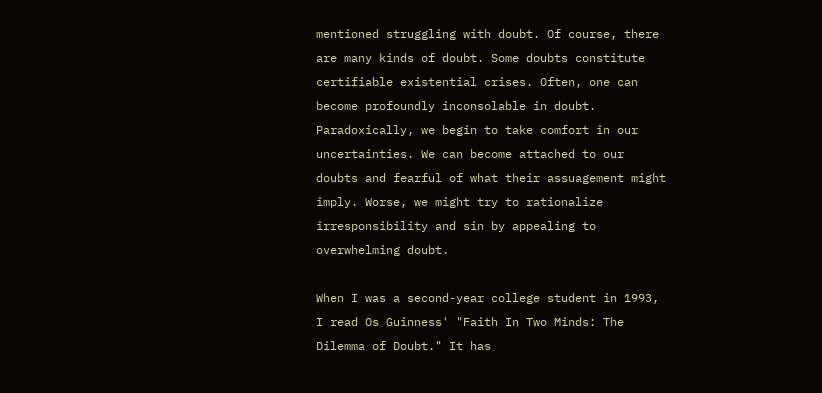mentioned struggling with doubt. Of course, there are many kinds of doubt. Some doubts constitute certifiable existential crises. Often, one can become profoundly inconsolable in doubt. Paradoxically, we begin to take comfort in our uncertainties. We can become attached to our doubts and fearful of what their assuagement might imply. Worse, we might try to rationalize irresponsibility and sin by appealing to overwhelming doubt.

When I was a second-year college student in 1993, I read Os Guinness' "Faith In Two Minds: The Dilemma of Doubt." It has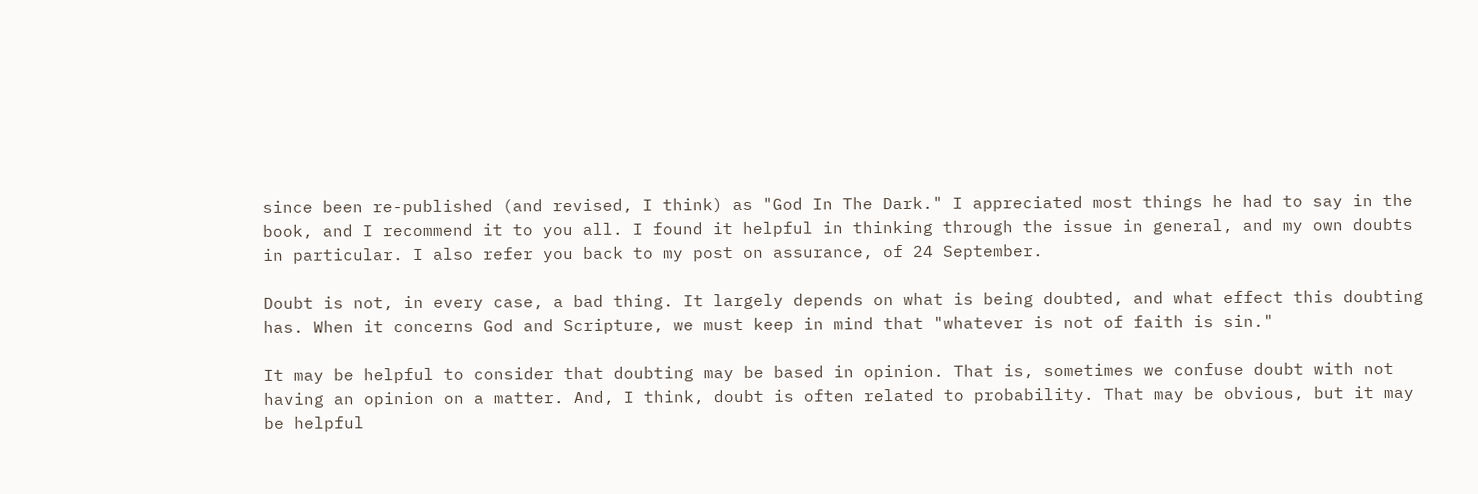since been re-published (and revised, I think) as "God In The Dark." I appreciated most things he had to say in the book, and I recommend it to you all. I found it helpful in thinking through the issue in general, and my own doubts in particular. I also refer you back to my post on assurance, of 24 September.

Doubt is not, in every case, a bad thing. It largely depends on what is being doubted, and what effect this doubting has. When it concerns God and Scripture, we must keep in mind that "whatever is not of faith is sin."

It may be helpful to consider that doubting may be based in opinion. That is, sometimes we confuse doubt with not having an opinion on a matter. And, I think, doubt is often related to probability. That may be obvious, but it may be helpful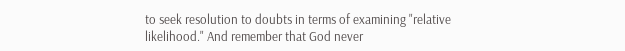to seek resolution to doubts in terms of examining "relative likelihood." And remember that God never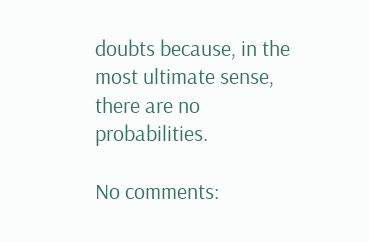doubts because, in the most ultimate sense, there are no probabilities.

No comments: